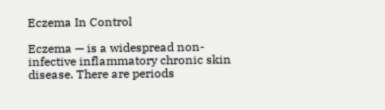Eczema In Control

Eczema — is a widespread non-infective inflammatory chronic skin disease. There are periods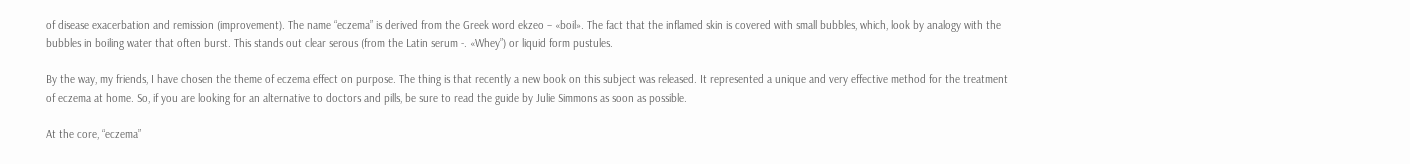of disease exacerbation and remission (improvement). The name “eczema” is derived from the Greek word ekzeo – «boil». The fact that the inflamed skin is covered with small bubbles, which, look by analogy with the bubbles in boiling water that often burst. This stands out clear serous (from the Latin serum -. «Whey”) or liquid form pustules.

By the way, my friends, I have chosen the theme of eczema effect on purpose. The thing is that recently a new book on this subject was released. It represented a unique and very effective method for the treatment of eczema at home. So, if you are looking for an alternative to doctors and pills, be sure to read the guide by Julie Simmons as soon as possible.

At the core, “eczema”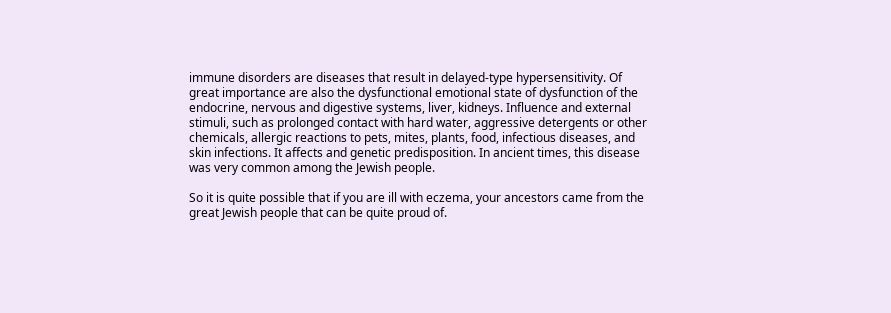immune disorders are diseases that result in delayed-type hypersensitivity. Of great importance are also the dysfunctional emotional state of dysfunction of the endocrine, nervous and digestive systems, liver, kidneys. Influence and external stimuli, such as prolonged contact with hard water, aggressive detergents or other chemicals, allergic reactions to pets, mites, plants, food, infectious diseases, and skin infections. It affects and genetic predisposition. In ancient times, this disease was very common among the Jewish people.

So it is quite possible that if you are ill with eczema, your ancestors came from the great Jewish people that can be quite proud of.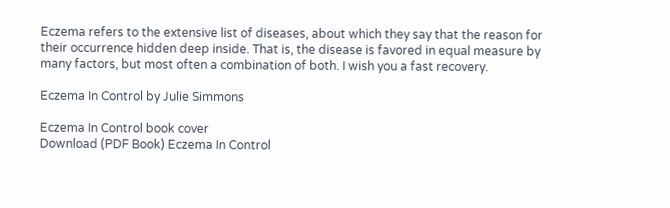Eczema refers to the extensive list of diseases, about which they say that the reason for their occurrence hidden deep inside. That is, the disease is favored in equal measure by many factors, but most often a combination of both. I wish you a fast recovery.

Eczema In Control by Julie Simmons

Eczema In Control book cover
Download (PDF Book) Eczema In Control